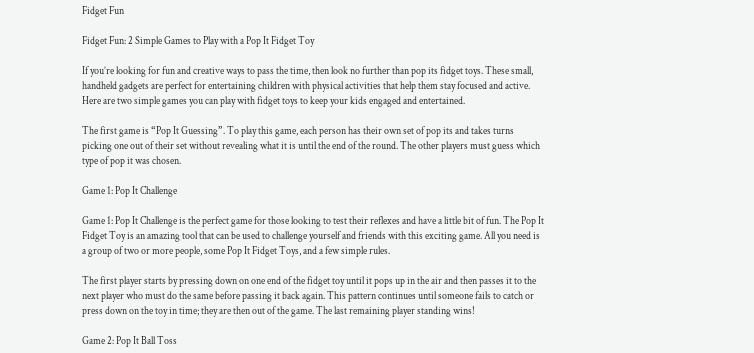Fidget Fun

Fidget Fun: 2 Simple Games to Play with a Pop It Fidget Toy

If you’re looking for fun and creative ways to pass the time, then look no further than pop its fidget toys. These small, handheld gadgets are perfect for entertaining children with physical activities that help them stay focused and active. Here are two simple games you can play with fidget toys to keep your kids engaged and entertained.

The first game is “Pop It Guessing”. To play this game, each person has their own set of pop its and takes turns picking one out of their set without revealing what it is until the end of the round. The other players must guess which type of pop it was chosen.

Game 1: Pop It Challenge

Game 1: Pop It Challenge is the perfect game for those looking to test their reflexes and have a little bit of fun. The Pop It Fidget Toy is an amazing tool that can be used to challenge yourself and friends with this exciting game. All you need is a group of two or more people, some Pop It Fidget Toys, and a few simple rules.

The first player starts by pressing down on one end of the fidget toy until it pops up in the air and then passes it to the next player who must do the same before passing it back again. This pattern continues until someone fails to catch or press down on the toy in time; they are then out of the game. The last remaining player standing wins!

Game 2: Pop It Ball Toss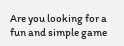Are you looking for a fun and simple game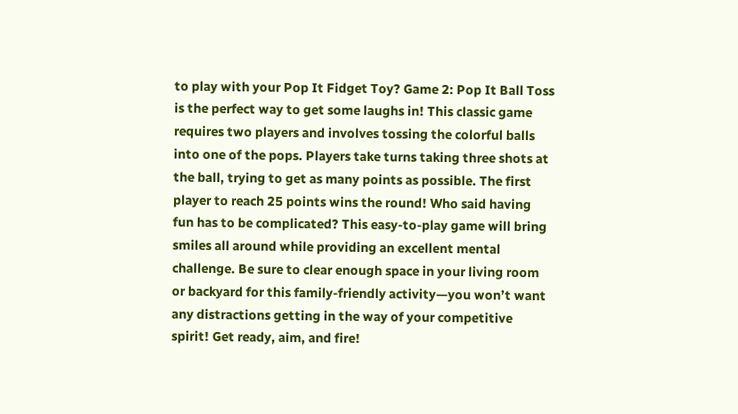to play with your Pop It Fidget Toy? Game 2: Pop It Ball Toss is the perfect way to get some laughs in! This classic game requires two players and involves tossing the colorful balls into one of the pops. Players take turns taking three shots at the ball, trying to get as many points as possible. The first player to reach 25 points wins the round! Who said having fun has to be complicated? This easy-to-play game will bring smiles all around while providing an excellent mental challenge. Be sure to clear enough space in your living room or backyard for this family-friendly activity—you won’t want any distractions getting in the way of your competitive spirit! Get ready, aim, and fire!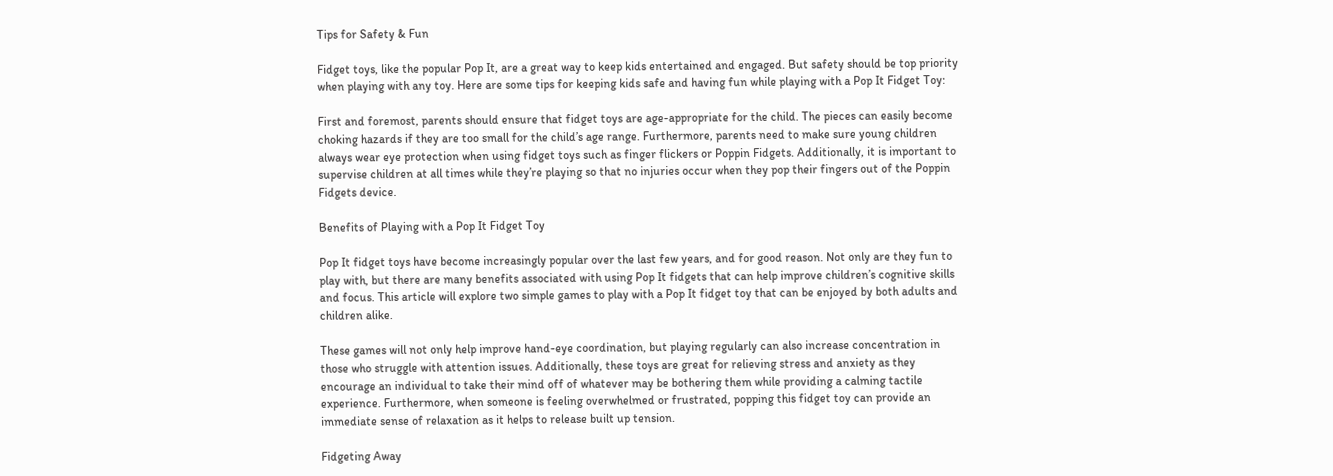Tips for Safety & Fun

Fidget toys, like the popular Pop It, are a great way to keep kids entertained and engaged. But safety should be top priority when playing with any toy. Here are some tips for keeping kids safe and having fun while playing with a Pop It Fidget Toy:

First and foremost, parents should ensure that fidget toys are age-appropriate for the child. The pieces can easily become choking hazards if they are too small for the child’s age range. Furthermore, parents need to make sure young children always wear eye protection when using fidget toys such as finger flickers or Poppin Fidgets. Additionally, it is important to supervise children at all times while they’re playing so that no injuries occur when they pop their fingers out of the Poppin Fidgets device.

Benefits of Playing with a Pop It Fidget Toy

Pop It fidget toys have become increasingly popular over the last few years, and for good reason. Not only are they fun to play with, but there are many benefits associated with using Pop It fidgets that can help improve children’s cognitive skills and focus. This article will explore two simple games to play with a Pop It fidget toy that can be enjoyed by both adults and children alike.

These games will not only help improve hand-eye coordination, but playing regularly can also increase concentration in those who struggle with attention issues. Additionally, these toys are great for relieving stress and anxiety as they encourage an individual to take their mind off of whatever may be bothering them while providing a calming tactile experience. Furthermore, when someone is feeling overwhelmed or frustrated, popping this fidget toy can provide an immediate sense of relaxation as it helps to release built up tension.

Fidgeting Away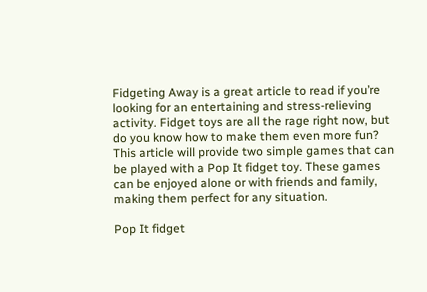Fidgeting Away is a great article to read if you’re looking for an entertaining and stress-relieving activity. Fidget toys are all the rage right now, but do you know how to make them even more fun? This article will provide two simple games that can be played with a Pop It fidget toy. These games can be enjoyed alone or with friends and family, making them perfect for any situation.

Pop It fidget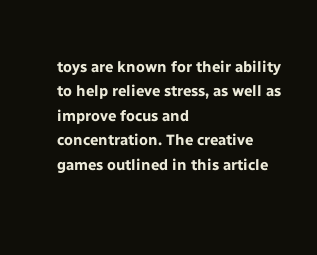toys are known for their ability to help relieve stress, as well as improve focus and concentration. The creative games outlined in this article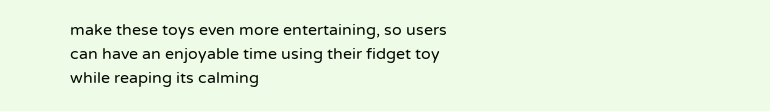make these toys even more entertaining, so users can have an enjoyable time using their fidget toy while reaping its calming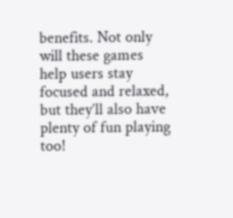benefits. Not only will these games help users stay focused and relaxed, but they’ll also have plenty of fun playing too!